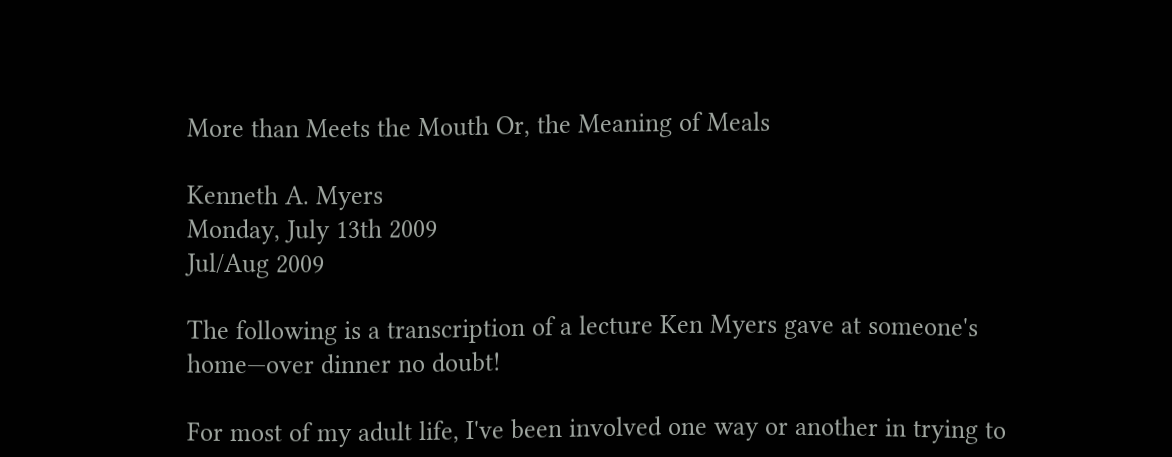More than Meets the Mouth Or, the Meaning of Meals

Kenneth A. Myers
Monday, July 13th 2009
Jul/Aug 2009

The following is a transcription of a lecture Ken Myers gave at someone's home—over dinner no doubt!

For most of my adult life, I've been involved one way or another in trying to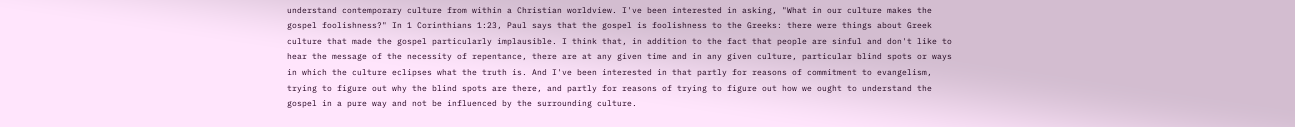understand contemporary culture from within a Christian worldview. I've been interested in asking, "What in our culture makes the gospel foolishness?" In 1 Corinthians 1:23, Paul says that the gospel is foolishness to the Greeks: there were things about Greek culture that made the gospel particularly implausible. I think that, in addition to the fact that people are sinful and don't like to hear the message of the necessity of repentance, there are at any given time and in any given culture, particular blind spots or ways in which the culture eclipses what the truth is. And I've been interested in that partly for reasons of commitment to evangelism, trying to figure out why the blind spots are there, and partly for reasons of trying to figure out how we ought to understand the gospel in a pure way and not be influenced by the surrounding culture.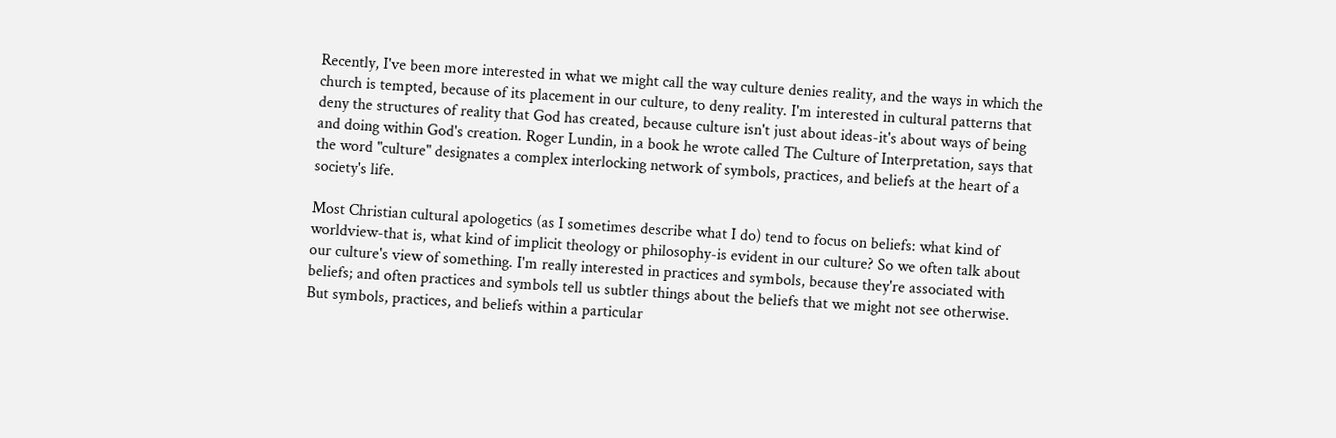Recently, I've been more interested in what we might call the way culture denies reality, and the ways in which the church is tempted, because of its placement in our culture, to deny reality. I'm interested in cultural patterns that deny the structures of reality that God has created, because culture isn't just about ideas-it's about ways of being and doing within God's creation. Roger Lundin, in a book he wrote called The Culture of Interpretation, says that the word "culture" designates a complex interlocking network of symbols, practices, and beliefs at the heart of a society's life.

Most Christian cultural apologetics (as I sometimes describe what I do) tend to focus on beliefs: what kind of worldview-that is, what kind of implicit theology or philosophy-is evident in our culture? So we often talk about our culture's view of something. I'm really interested in practices and symbols, because they're associated with beliefs; and often practices and symbols tell us subtler things about the beliefs that we might not see otherwise. But symbols, practices, and beliefs within a particular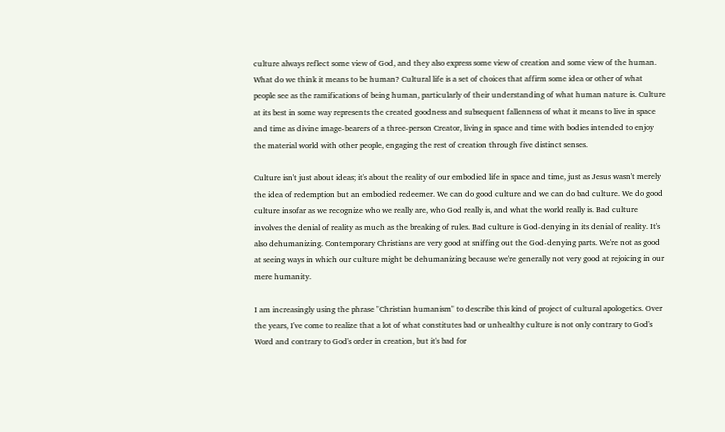culture always reflect some view of God, and they also express some view of creation and some view of the human. What do we think it means to be human? Cultural life is a set of choices that affirm some idea or other of what people see as the ramifications of being human, particularly of their understanding of what human nature is. Culture at its best in some way represents the created goodness and subsequent fallenness of what it means to live in space and time as divine image-bearers of a three-person Creator, living in space and time with bodies intended to enjoy the material world with other people, engaging the rest of creation through five distinct senses.

Culture isn't just about ideas; it's about the reality of our embodied life in space and time, just as Jesus wasn't merely the idea of redemption but an embodied redeemer. We can do good culture and we can do bad culture. We do good culture insofar as we recognize who we really are, who God really is, and what the world really is. Bad culture involves the denial of reality as much as the breaking of rules. Bad culture is God-denying in its denial of reality. It's also dehumanizing. Contemporary Christians are very good at sniffing out the God-denying parts. We're not as good at seeing ways in which our culture might be dehumanizing because we're generally not very good at rejoicing in our mere humanity.

I am increasingly using the phrase "Christian humanism" to describe this kind of project of cultural apologetics. Over the years, I've come to realize that a lot of what constitutes bad or unhealthy culture is not only contrary to God's Word and contrary to God's order in creation, but it's bad for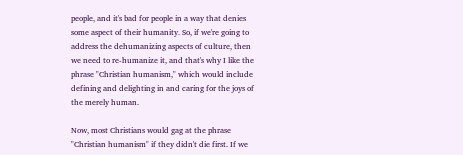people, and it's bad for people in a way that denies some aspect of their humanity. So, if we're going to address the dehumanizing aspects of culture, then we need to re-humanize it, and that's why I like the phrase "Christian humanism," which would include defining and delighting in and caring for the joys of the merely human.

Now, most Christians would gag at the phrase "Christian humanism" if they didn't die first. If we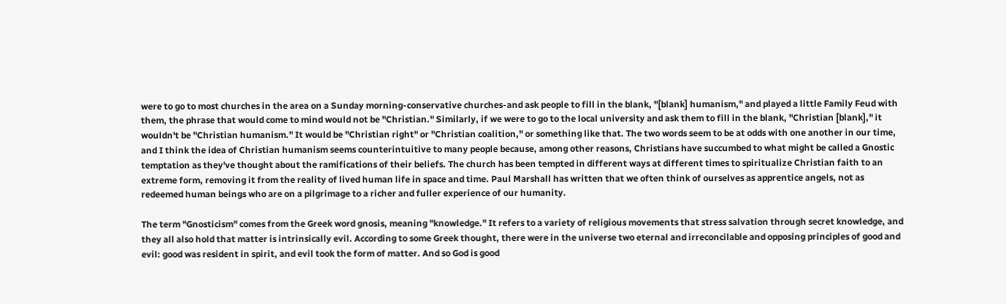were to go to most churches in the area on a Sunday morning-conservative churches-and ask people to fill in the blank, "[blank] humanism," and played a little Family Feud with them, the phrase that would come to mind would not be "Christian." Similarly, if we were to go to the local university and ask them to fill in the blank, "Christian [blank]," it wouldn't be "Christian humanism." It would be "Christian right" or "Christian coalition," or something like that. The two words seem to be at odds with one another in our time, and I think the idea of Christian humanism seems counterintuitive to many people because, among other reasons, Christians have succumbed to what might be called a Gnostic temptation as they've thought about the ramifications of their beliefs. The church has been tempted in different ways at different times to spiritualize Christian faith to an extreme form, removing it from the reality of lived human life in space and time. Paul Marshall has written that we often think of ourselves as apprentice angels, not as redeemed human beings who are on a pilgrimage to a richer and fuller experience of our humanity.

The term "Gnosticism" comes from the Greek word gnosis, meaning "knowledge." It refers to a variety of religious movements that stress salvation through secret knowledge, and they all also hold that matter is intrinsically evil. According to some Greek thought, there were in the universe two eternal and irreconcilable and opposing principles of good and evil: good was resident in spirit, and evil took the form of matter. And so God is good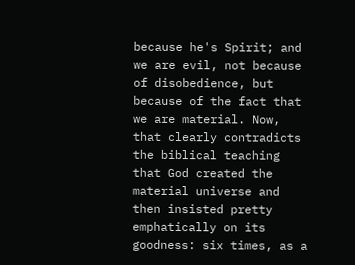because he's Spirit; and we are evil, not because of disobedience, but because of the fact that we are material. Now, that clearly contradicts the biblical teaching that God created the material universe and then insisted pretty emphatically on its goodness: six times, as a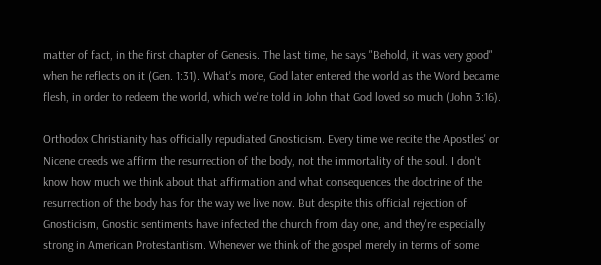matter of fact, in the first chapter of Genesis. The last time, he says "Behold, it was very good" when he reflects on it (Gen. 1:31). What's more, God later entered the world as the Word became flesh, in order to redeem the world, which we're told in John that God loved so much (John 3:16).

Orthodox Christianity has officially repudiated Gnosticism. Every time we recite the Apostles' or Nicene creeds we affirm the resurrection of the body, not the immortality of the soul. I don't know how much we think about that affirmation and what consequences the doctrine of the resurrection of the body has for the way we live now. But despite this official rejection of Gnosticism, Gnostic sentiments have infected the church from day one, and they're especially strong in American Protestantism. Whenever we think of the gospel merely in terms of some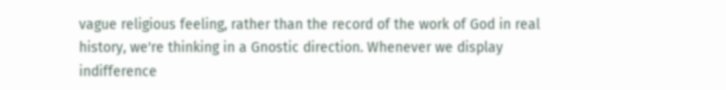vague religious feeling, rather than the record of the work of God in real history, we're thinking in a Gnostic direction. Whenever we display indifference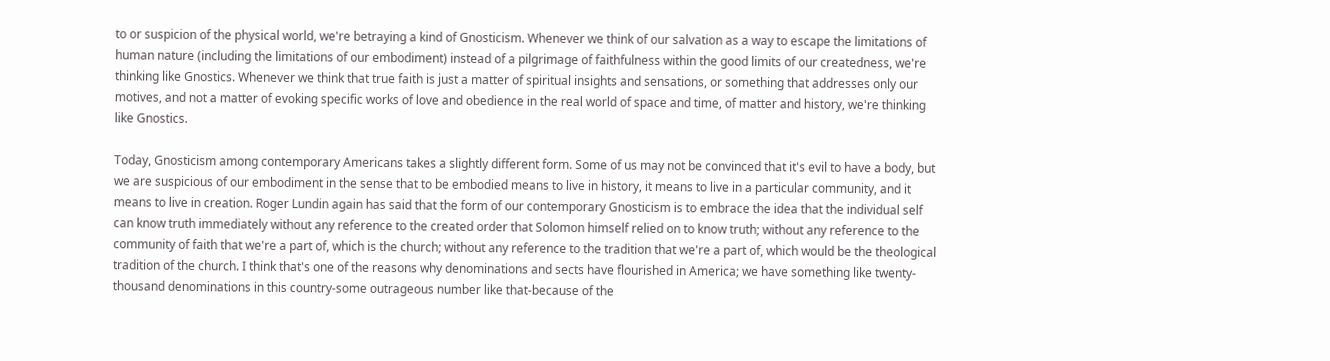to or suspicion of the physical world, we're betraying a kind of Gnosticism. Whenever we think of our salvation as a way to escape the limitations of human nature (including the limitations of our embodiment) instead of a pilgrimage of faithfulness within the good limits of our createdness, we're thinking like Gnostics. Whenever we think that true faith is just a matter of spiritual insights and sensations, or something that addresses only our motives, and not a matter of evoking specific works of love and obedience in the real world of space and time, of matter and history, we're thinking like Gnostics.

Today, Gnosticism among contemporary Americans takes a slightly different form. Some of us may not be convinced that it's evil to have a body, but we are suspicious of our embodiment in the sense that to be embodied means to live in history, it means to live in a particular community, and it means to live in creation. Roger Lundin again has said that the form of our contemporary Gnosticism is to embrace the idea that the individual self can know truth immediately without any reference to the created order that Solomon himself relied on to know truth; without any reference to the community of faith that we're a part of, which is the church; without any reference to the tradition that we're a part of, which would be the theological tradition of the church. I think that's one of the reasons why denominations and sects have flourished in America; we have something like twenty-thousand denominations in this country-some outrageous number like that-because of the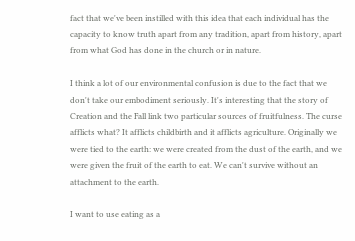fact that we've been instilled with this idea that each individual has the capacity to know truth apart from any tradition, apart from history, apart from what God has done in the church or in nature.

I think a lot of our environmental confusion is due to the fact that we don't take our embodiment seriously. It's interesting that the story of Creation and the Fall link two particular sources of fruitfulness. The curse afflicts what? It afflicts childbirth and it afflicts agriculture. Originally we were tied to the earth: we were created from the dust of the earth, and we were given the fruit of the earth to eat. We can't survive without an attachment to the earth.

I want to use eating as a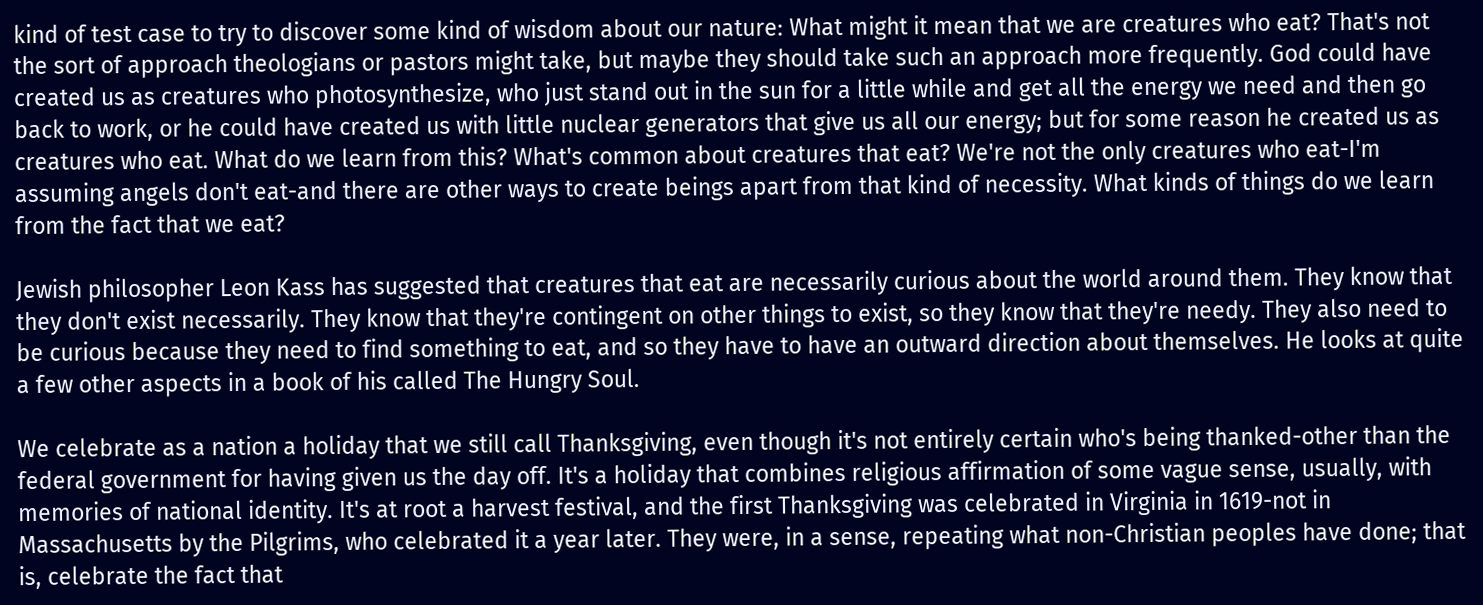kind of test case to try to discover some kind of wisdom about our nature: What might it mean that we are creatures who eat? That's not the sort of approach theologians or pastors might take, but maybe they should take such an approach more frequently. God could have created us as creatures who photosynthesize, who just stand out in the sun for a little while and get all the energy we need and then go back to work, or he could have created us with little nuclear generators that give us all our energy; but for some reason he created us as creatures who eat. What do we learn from this? What's common about creatures that eat? We're not the only creatures who eat-I'm assuming angels don't eat-and there are other ways to create beings apart from that kind of necessity. What kinds of things do we learn from the fact that we eat?

Jewish philosopher Leon Kass has suggested that creatures that eat are necessarily curious about the world around them. They know that they don't exist necessarily. They know that they're contingent on other things to exist, so they know that they're needy. They also need to be curious because they need to find something to eat, and so they have to have an outward direction about themselves. He looks at quite a few other aspects in a book of his called The Hungry Soul.

We celebrate as a nation a holiday that we still call Thanksgiving, even though it's not entirely certain who's being thanked-other than the federal government for having given us the day off. It's a holiday that combines religious affirmation of some vague sense, usually, with memories of national identity. It's at root a harvest festival, and the first Thanksgiving was celebrated in Virginia in 1619-not in Massachusetts by the Pilgrims, who celebrated it a year later. They were, in a sense, repeating what non-Christian peoples have done; that is, celebrate the fact that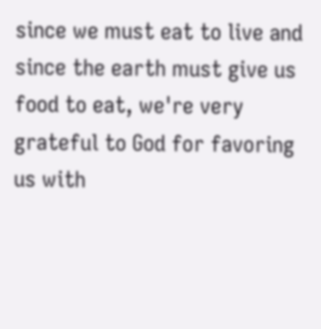since we must eat to live and since the earth must give us food to eat, we're very grateful to God for favoring us with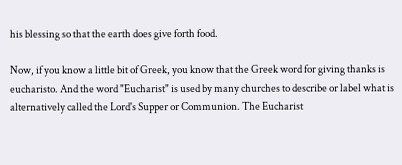his blessing so that the earth does give forth food.

Now, if you know a little bit of Greek, you know that the Greek word for giving thanks is eucharisto. And the word "Eucharist" is used by many churches to describe or label what is alternatively called the Lord's Supper or Communion. The Eucharist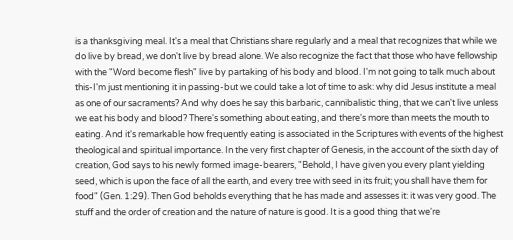is a thanksgiving meal. It's a meal that Christians share regularly and a meal that recognizes that while we do live by bread, we don't live by bread alone. We also recognize the fact that those who have fellowship with the "Word become flesh" live by partaking of his body and blood. I'm not going to talk much about this-I'm just mentioning it in passing-but we could take a lot of time to ask: why did Jesus institute a meal as one of our sacraments? And why does he say this barbaric, cannibalistic thing, that we can't live unless we eat his body and blood? There's something about eating, and there's more than meets the mouth to eating. And it's remarkable how frequently eating is associated in the Scriptures with events of the highest theological and spiritual importance. In the very first chapter of Genesis, in the account of the sixth day of creation, God says to his newly formed image-bearers, "Behold, I have given you every plant yielding seed, which is upon the face of all the earth, and every tree with seed in its fruit; you shall have them for food" (Gen. 1:29). Then God beholds everything that he has made and assesses it: it was very good. The stuff and the order of creation and the nature of nature is good. It is a good thing that we're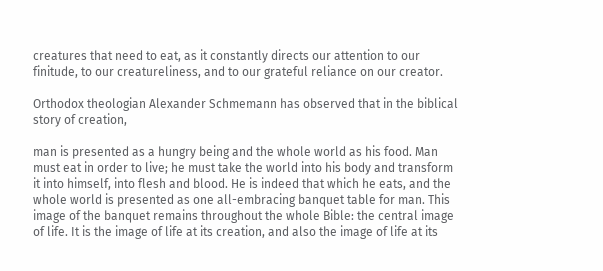creatures that need to eat, as it constantly directs our attention to our finitude, to our creatureliness, and to our grateful reliance on our creator.

Orthodox theologian Alexander Schmemann has observed that in the biblical story of creation,

man is presented as a hungry being and the whole world as his food. Man must eat in order to live; he must take the world into his body and transform it into himself, into flesh and blood. He is indeed that which he eats, and the whole world is presented as one all-embracing banquet table for man. This image of the banquet remains throughout the whole Bible: the central image of life. It is the image of life at its creation, and also the image of life at its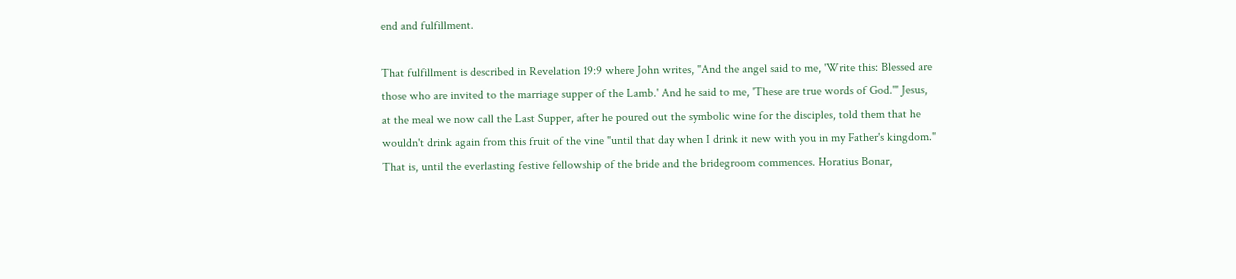end and fulfillment.

That fulfillment is described in Revelation 19:9 where John writes, "And the angel said to me, 'Write this: Blessed are those who are invited to the marriage supper of the Lamb.' And he said to me, 'These are true words of God.'" Jesus, at the meal we now call the Last Supper, after he poured out the symbolic wine for the disciples, told them that he wouldn't drink again from this fruit of the vine "until that day when I drink it new with you in my Father's kingdom." That is, until the everlasting festive fellowship of the bride and the bridegroom commences. Horatius Bonar,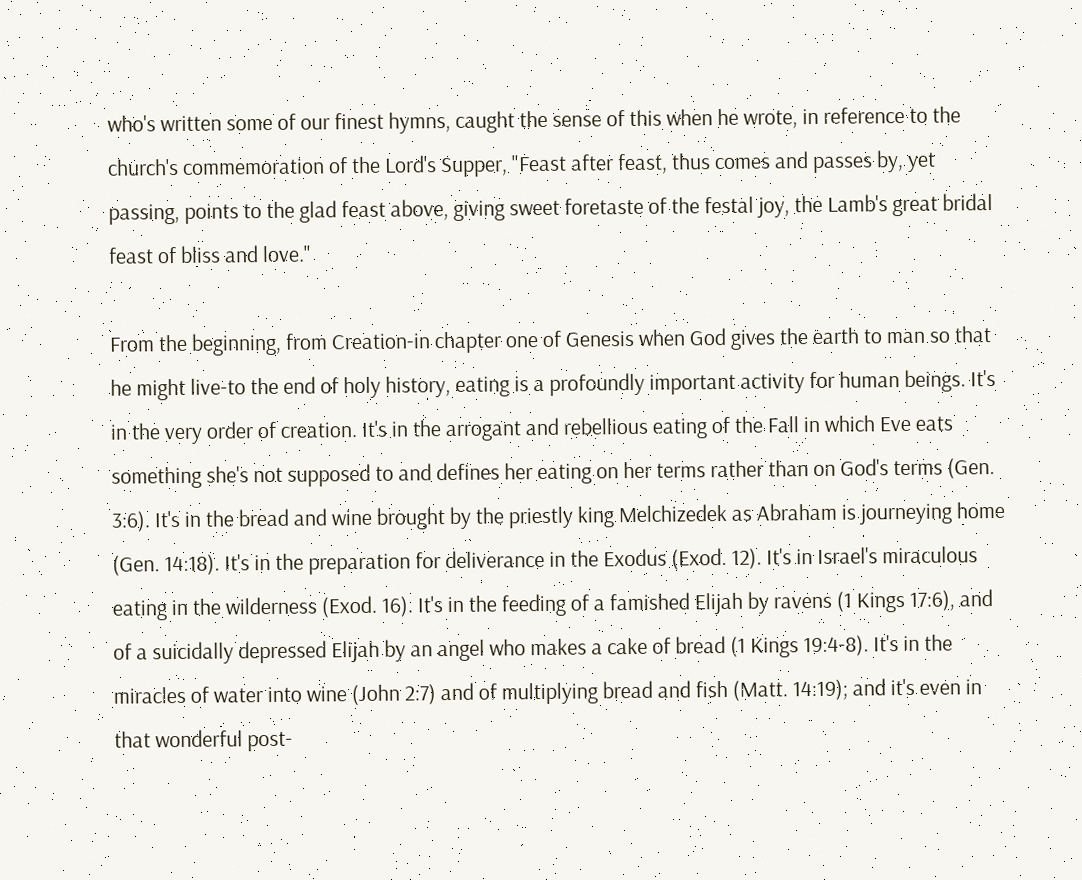who's written some of our finest hymns, caught the sense of this when he wrote, in reference to the church's commemoration of the Lord's Supper, "Feast after feast, thus comes and passes by, yet passing, points to the glad feast above, giving sweet foretaste of the festal joy, the Lamb's great bridal feast of bliss and love."

From the beginning, from Creation-in chapter one of Genesis when God gives the earth to man so that he might live-to the end of holy history, eating is a profoundly important activity for human beings. It's in the very order of creation. It's in the arrogant and rebellious eating of the Fall in which Eve eats something she's not supposed to and defines her eating on her terms rather than on God's terms (Gen. 3:6). It's in the bread and wine brought by the priestly king Melchizedek as Abraham is journeying home (Gen. 14:18). It's in the preparation for deliverance in the Exodus (Exod. 12). It's in Israel's miraculous eating in the wilderness (Exod. 16). It's in the feeding of a famished Elijah by ravens (1 Kings 17:6), and of a suicidally depressed Elijah by an angel who makes a cake of bread (1 Kings 19:4-8). It's in the miracles of water into wine (John 2:7) and of multiplying bread and fish (Matt. 14:19); and it's even in that wonderful post-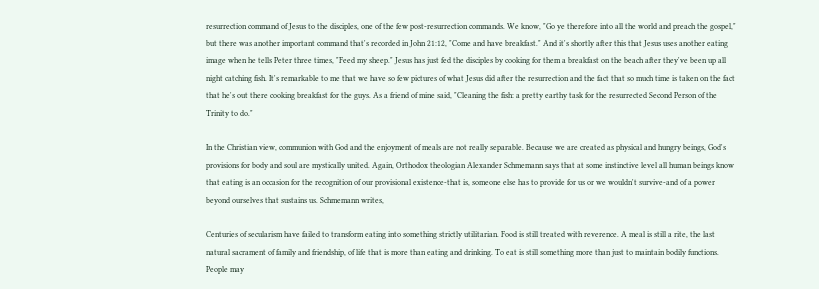resurrection command of Jesus to the disciples, one of the few post-resurrection commands. We know, "Go ye therefore into all the world and preach the gospel," but there was another important command that's recorded in John 21:12, "Come and have breakfast." And it's shortly after this that Jesus uses another eating image when he tells Peter three times, "Feed my sheep." Jesus has just fed the disciples by cooking for them a breakfast on the beach after they've been up all night catching fish. It's remarkable to me that we have so few pictures of what Jesus did after the resurrection and the fact that so much time is taken on the fact that he's out there cooking breakfast for the guys. As a friend of mine said, "Cleaning the fish: a pretty earthy task for the resurrected Second Person of the Trinity to do."

In the Christian view, communion with God and the enjoyment of meals are not really separable. Because we are created as physical and hungry beings, God's provisions for body and soul are mystically united. Again, Orthodox theologian Alexander Schmemann says that at some instinctive level all human beings know that eating is an occasion for the recognition of our provisional existence-that is, someone else has to provide for us or we wouldn't survive-and of a power beyond ourselves that sustains us. Schmemann writes,

Centuries of secularism have failed to transform eating into something strictly utilitarian. Food is still treated with reverence. A meal is still a rite, the last natural sacrament of family and friendship, of life that is more than eating and drinking. To eat is still something more than just to maintain bodily functions. People may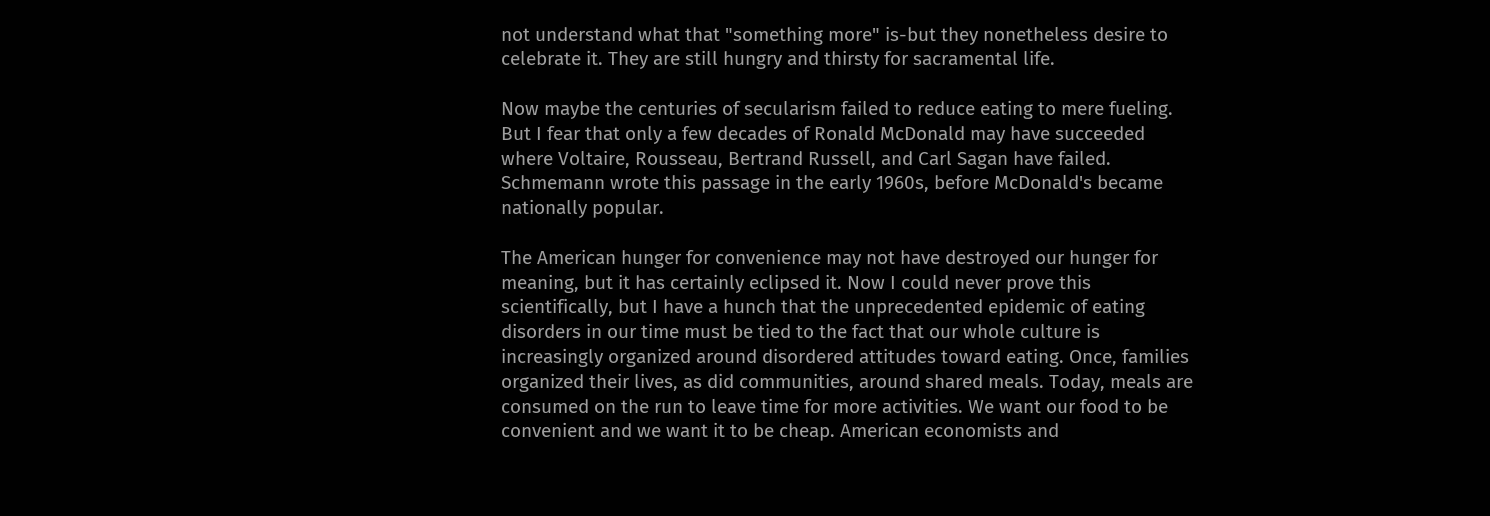not understand what that "something more" is-but they nonetheless desire to celebrate it. They are still hungry and thirsty for sacramental life.

Now maybe the centuries of secularism failed to reduce eating to mere fueling. But I fear that only a few decades of Ronald McDonald may have succeeded where Voltaire, Rousseau, Bertrand Russell, and Carl Sagan have failed. Schmemann wrote this passage in the early 1960s, before McDonald's became nationally popular.

The American hunger for convenience may not have destroyed our hunger for meaning, but it has certainly eclipsed it. Now I could never prove this scientifically, but I have a hunch that the unprecedented epidemic of eating disorders in our time must be tied to the fact that our whole culture is increasingly organized around disordered attitudes toward eating. Once, families organized their lives, as did communities, around shared meals. Today, meals are consumed on the run to leave time for more activities. We want our food to be convenient and we want it to be cheap. American economists and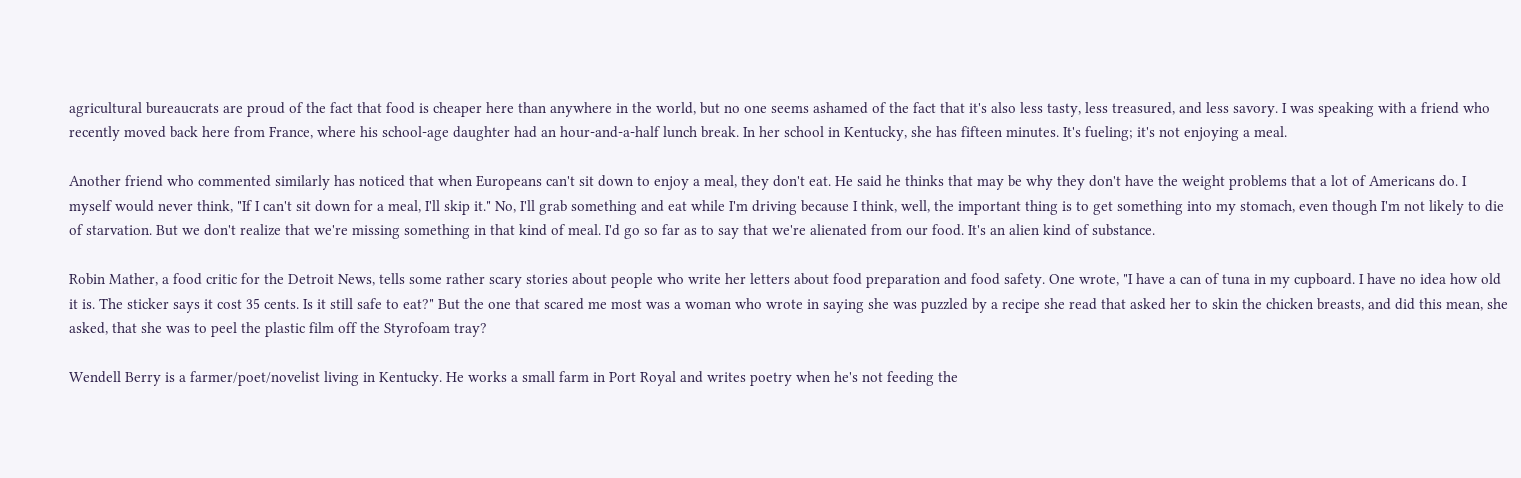agricultural bureaucrats are proud of the fact that food is cheaper here than anywhere in the world, but no one seems ashamed of the fact that it's also less tasty, less treasured, and less savory. I was speaking with a friend who recently moved back here from France, where his school-age daughter had an hour-and-a-half lunch break. In her school in Kentucky, she has fifteen minutes. It's fueling; it's not enjoying a meal.

Another friend who commented similarly has noticed that when Europeans can't sit down to enjoy a meal, they don't eat. He said he thinks that may be why they don't have the weight problems that a lot of Americans do. I myself would never think, "If I can't sit down for a meal, I'll skip it." No, I'll grab something and eat while I'm driving because I think, well, the important thing is to get something into my stomach, even though I'm not likely to die of starvation. But we don't realize that we're missing something in that kind of meal. I'd go so far as to say that we're alienated from our food. It's an alien kind of substance.

Robin Mather, a food critic for the Detroit News, tells some rather scary stories about people who write her letters about food preparation and food safety. One wrote, "I have a can of tuna in my cupboard. I have no idea how old it is. The sticker says it cost 35 cents. Is it still safe to eat?" But the one that scared me most was a woman who wrote in saying she was puzzled by a recipe she read that asked her to skin the chicken breasts, and did this mean, she asked, that she was to peel the plastic film off the Styrofoam tray?

Wendell Berry is a farmer/poet/novelist living in Kentucky. He works a small farm in Port Royal and writes poetry when he's not feeding the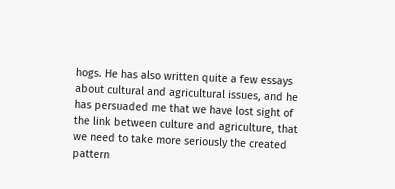hogs. He has also written quite a few essays about cultural and agricultural issues, and he has persuaded me that we have lost sight of the link between culture and agriculture, that we need to take more seriously the created pattern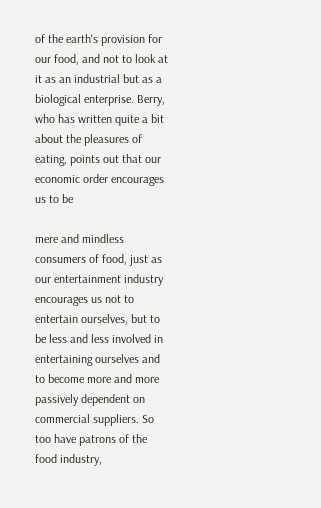of the earth's provision for our food, and not to look at it as an industrial but as a biological enterprise. Berry, who has written quite a bit about the pleasures of eating, points out that our economic order encourages us to be

mere and mindless consumers of food, just as our entertainment industry encourages us not to entertain ourselves, but to be less and less involved in entertaining ourselves and to become more and more passively dependent on commercial suppliers. So too have patrons of the food industry,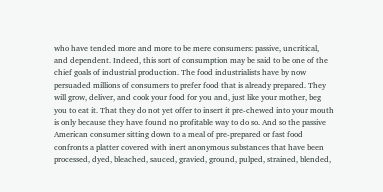who have tended more and more to be mere consumers: passive, uncritical, and dependent. Indeed, this sort of consumption may be said to be one of the chief goals of industrial production. The food industrialists have by now persuaded millions of consumers to prefer food that is already prepared. They will grow, deliver, and cook your food for you and, just like your mother, beg you to eat it. That they do not yet offer to insert it pre-chewed into your mouth is only because they have found no profitable way to do so. And so the passive American consumer sitting down to a meal of pre-prepared or fast food confronts a platter covered with inert anonymous substances that have been processed, dyed, bleached, sauced, gravied, ground, pulped, strained, blended,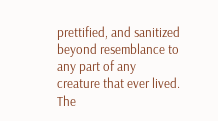prettified, and sanitized beyond resemblance to any part of any creature that ever lived. The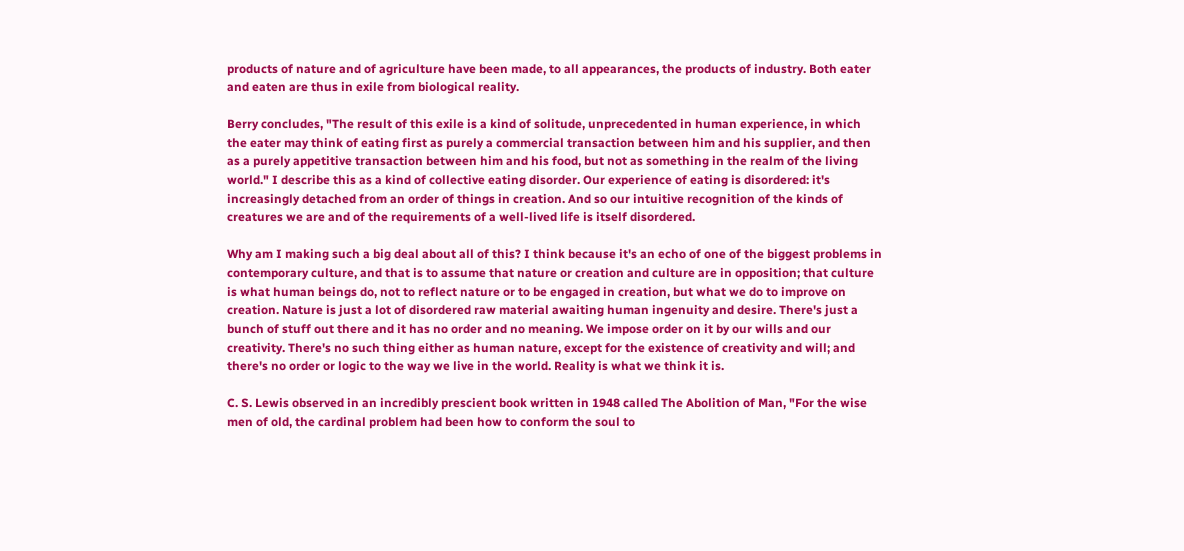products of nature and of agriculture have been made, to all appearances, the products of industry. Both eater and eaten are thus in exile from biological reality.

Berry concludes, "The result of this exile is a kind of solitude, unprecedented in human experience, in which the eater may think of eating first as purely a commercial transaction between him and his supplier, and then as a purely appetitive transaction between him and his food, but not as something in the realm of the living world." I describe this as a kind of collective eating disorder. Our experience of eating is disordered: it's increasingly detached from an order of things in creation. And so our intuitive recognition of the kinds of creatures we are and of the requirements of a well-lived life is itself disordered.

Why am I making such a big deal about all of this? I think because it's an echo of one of the biggest problems in contemporary culture, and that is to assume that nature or creation and culture are in opposition; that culture is what human beings do, not to reflect nature or to be engaged in creation, but what we do to improve on creation. Nature is just a lot of disordered raw material awaiting human ingenuity and desire. There's just a bunch of stuff out there and it has no order and no meaning. We impose order on it by our wills and our creativity. There's no such thing either as human nature, except for the existence of creativity and will; and there's no order or logic to the way we live in the world. Reality is what we think it is.

C. S. Lewis observed in an incredibly prescient book written in 1948 called The Abolition of Man, "For the wise men of old, the cardinal problem had been how to conform the soul to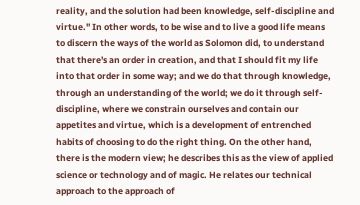reality, and the solution had been knowledge, self-discipline and virtue." In other words, to be wise and to live a good life means to discern the ways of the world as Solomon did, to understand that there's an order in creation, and that I should fit my life into that order in some way; and we do that through knowledge, through an understanding of the world; we do it through self-discipline, where we constrain ourselves and contain our appetites and virtue, which is a development of entrenched habits of choosing to do the right thing. On the other hand, there is the modern view; he describes this as the view of applied science or technology and of magic. He relates our technical approach to the approach of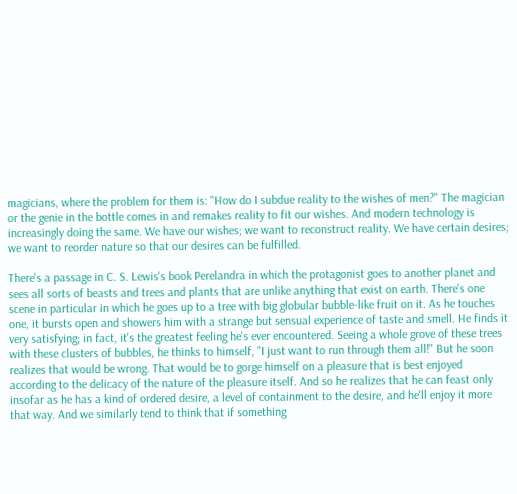magicians, where the problem for them is: "How do I subdue reality to the wishes of men?" The magician or the genie in the bottle comes in and remakes reality to fit our wishes. And modern technology is increasingly doing the same. We have our wishes; we want to reconstruct reality. We have certain desires; we want to reorder nature so that our desires can be fulfilled.

There's a passage in C. S. Lewis's book Perelandra in which the protagonist goes to another planet and sees all sorts of beasts and trees and plants that are unlike anything that exist on earth. There's one scene in particular in which he goes up to a tree with big globular bubble-like fruit on it. As he touches one, it bursts open and showers him with a strange but sensual experience of taste and smell. He finds it very satisfying; in fact, it's the greatest feeling he's ever encountered. Seeing a whole grove of these trees with these clusters of bubbles, he thinks to himself, "I just want to run through them all!" But he soon realizes that would be wrong. That would be to gorge himself on a pleasure that is best enjoyed according to the delicacy of the nature of the pleasure itself. And so he realizes that he can feast only insofar as he has a kind of ordered desire, a level of containment to the desire, and he'll enjoy it more that way. And we similarly tend to think that if something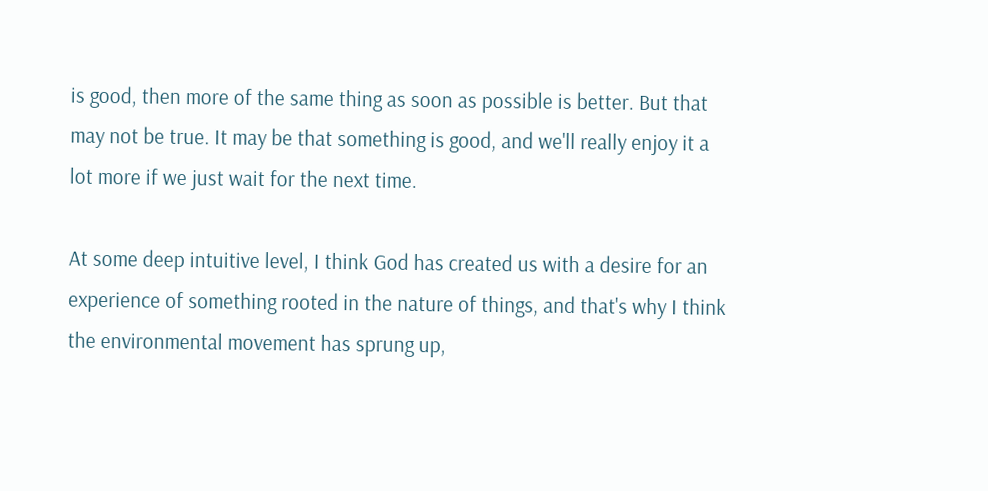is good, then more of the same thing as soon as possible is better. But that may not be true. It may be that something is good, and we'll really enjoy it a lot more if we just wait for the next time.

At some deep intuitive level, I think God has created us with a desire for an experience of something rooted in the nature of things, and that's why I think the environmental movement has sprung up,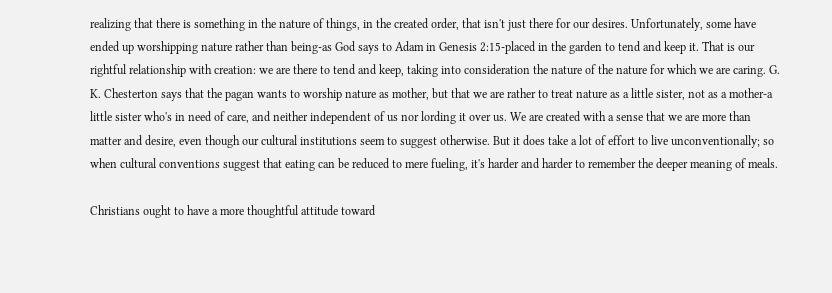realizing that there is something in the nature of things, in the created order, that isn't just there for our desires. Unfortunately, some have ended up worshipping nature rather than being-as God says to Adam in Genesis 2:15-placed in the garden to tend and keep it. That is our rightful relationship with creation: we are there to tend and keep, taking into consideration the nature of the nature for which we are caring. G. K. Chesterton says that the pagan wants to worship nature as mother, but that we are rather to treat nature as a little sister, not as a mother-a little sister who's in need of care, and neither independent of us nor lording it over us. We are created with a sense that we are more than matter and desire, even though our cultural institutions seem to suggest otherwise. But it does take a lot of effort to live unconventionally; so when cultural conventions suggest that eating can be reduced to mere fueling, it's harder and harder to remember the deeper meaning of meals.

Christians ought to have a more thoughtful attitude toward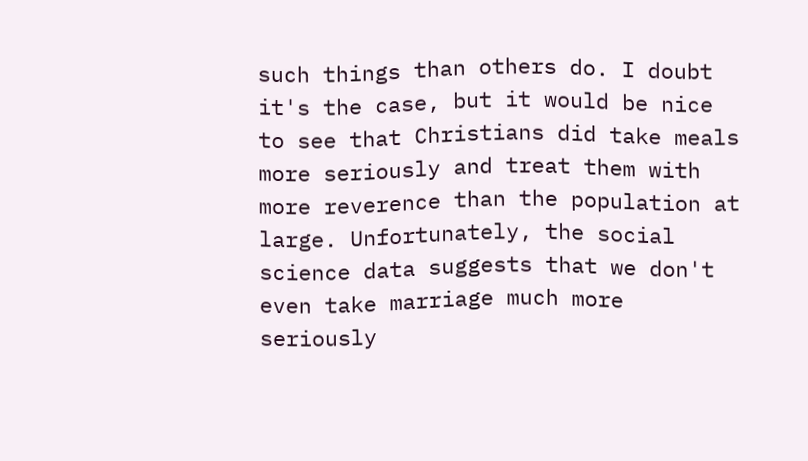such things than others do. I doubt it's the case, but it would be nice to see that Christians did take meals more seriously and treat them with more reverence than the population at large. Unfortunately, the social science data suggests that we don't even take marriage much more seriously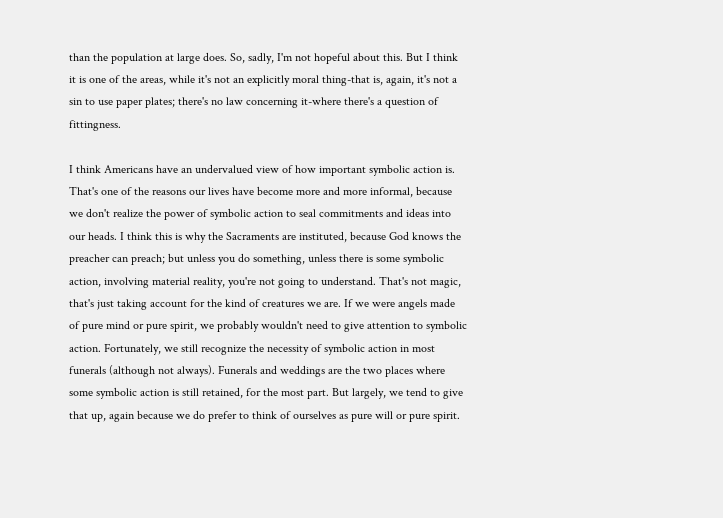than the population at large does. So, sadly, I'm not hopeful about this. But I think it is one of the areas, while it's not an explicitly moral thing-that is, again, it's not a sin to use paper plates; there's no law concerning it-where there's a question of fittingness.

I think Americans have an undervalued view of how important symbolic action is. That's one of the reasons our lives have become more and more informal, because we don't realize the power of symbolic action to seal commitments and ideas into our heads. I think this is why the Sacraments are instituted, because God knows the preacher can preach; but unless you do something, unless there is some symbolic action, involving material reality, you're not going to understand. That's not magic, that's just taking account for the kind of creatures we are. If we were angels made of pure mind or pure spirit, we probably wouldn't need to give attention to symbolic action. Fortunately, we still recognize the necessity of symbolic action in most funerals (although not always). Funerals and weddings are the two places where some symbolic action is still retained, for the most part. But largely, we tend to give that up, again because we do prefer to think of ourselves as pure will or pure spirit.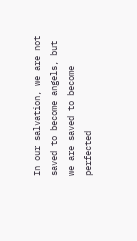In our salvation, we are not saved to become angels, but we are saved to become perfected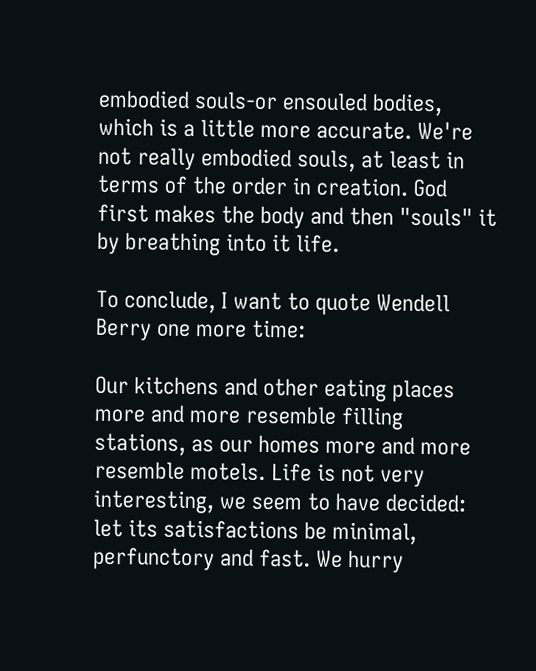embodied souls-or ensouled bodies, which is a little more accurate. We're not really embodied souls, at least in terms of the order in creation. God first makes the body and then "souls" it by breathing into it life.

To conclude, I want to quote Wendell Berry one more time:

Our kitchens and other eating places more and more resemble filling stations, as our homes more and more resemble motels. Life is not very interesting, we seem to have decided: let its satisfactions be minimal, perfunctory and fast. We hurry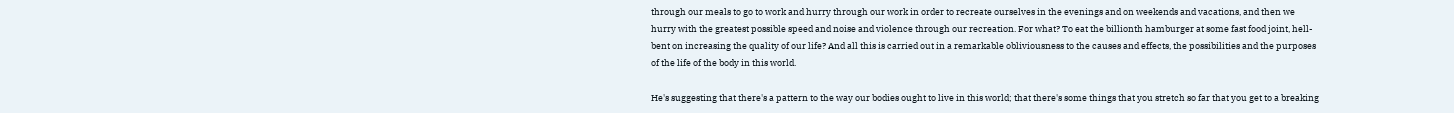through our meals to go to work and hurry through our work in order to recreate ourselves in the evenings and on weekends and vacations, and then we hurry with the greatest possible speed and noise and violence through our recreation. For what? To eat the billionth hamburger at some fast food joint, hell-bent on increasing the quality of our life? And all this is carried out in a remarkable obliviousness to the causes and effects, the possibilities and the purposes of the life of the body in this world.

He's suggesting that there's a pattern to the way our bodies ought to live in this world; that there's some things that you stretch so far that you get to a breaking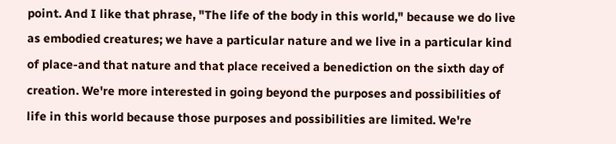point. And I like that phrase, "The life of the body in this world," because we do live as embodied creatures; we have a particular nature and we live in a particular kind of place-and that nature and that place received a benediction on the sixth day of creation. We're more interested in going beyond the purposes and possibilities of life in this world because those purposes and possibilities are limited. We're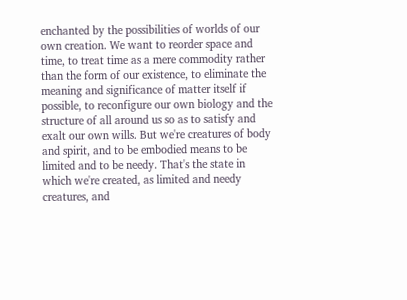enchanted by the possibilities of worlds of our own creation. We want to reorder space and time, to treat time as a mere commodity rather than the form of our existence, to eliminate the meaning and significance of matter itself if possible, to reconfigure our own biology and the structure of all around us so as to satisfy and exalt our own wills. But we're creatures of body and spirit, and to be embodied means to be limited and to be needy. That's the state in which we're created, as limited and needy creatures, and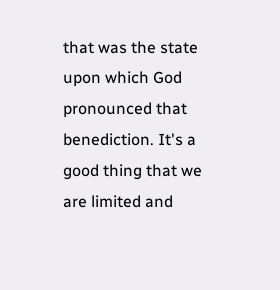that was the state upon which God pronounced that benediction. It's a good thing that we are limited and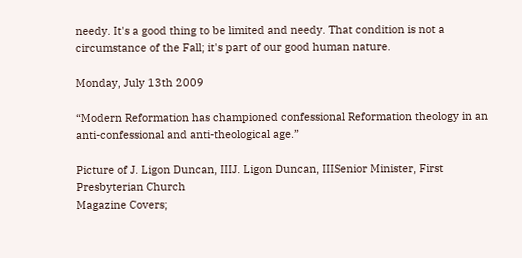needy. It's a good thing to be limited and needy. That condition is not a circumstance of the Fall; it's part of our good human nature.

Monday, July 13th 2009

“Modern Reformation has championed confessional Reformation theology in an anti-confessional and anti-theological age.”

Picture of J. Ligon Duncan, IIIJ. Ligon Duncan, IIISenior Minister, First Presbyterian Church
Magazine Covers;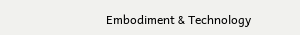Embodiment & Technology